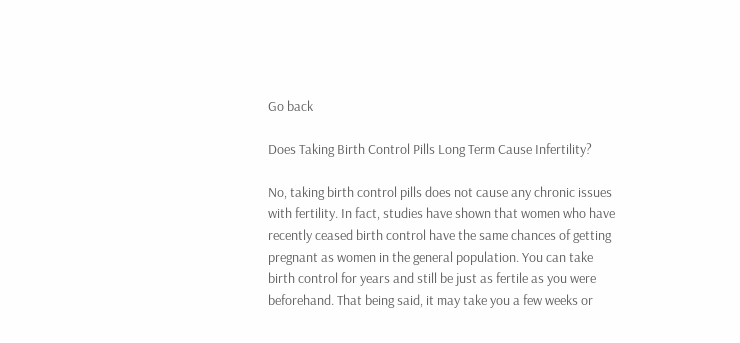Go back

Does Taking Birth Control Pills Long Term Cause Infertility?

No, taking birth control pills does not cause any chronic issues with fertility. In fact, studies have shown that women who have recently ceased birth control have the same chances of getting pregnant as women in the general population. You can take birth control for years and still be just as fertile as you were beforehand. That being said, it may take you a few weeks or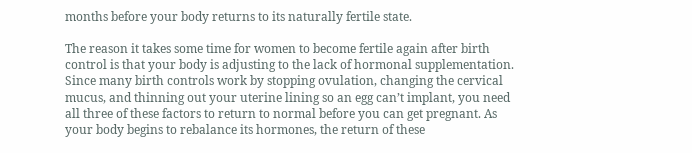months before your body returns to its naturally fertile state.

The reason it takes some time for women to become fertile again after birth control is that your body is adjusting to the lack of hormonal supplementation. Since many birth controls work by stopping ovulation, changing the cervical mucus, and thinning out your uterine lining so an egg can’t implant, you need all three of these factors to return to normal before you can get pregnant. As your body begins to rebalance its hormones, the return of these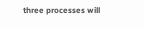three processes will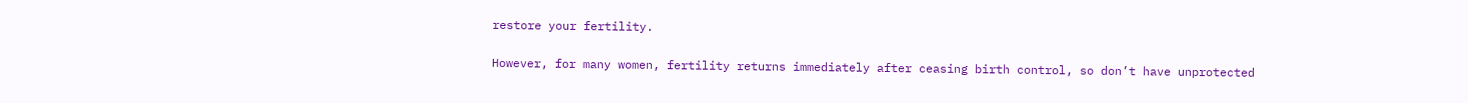restore your fertility.

However, for many women, fertility returns immediately after ceasing birth control, so don’t have unprotected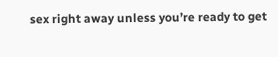sex right away unless you’re ready to get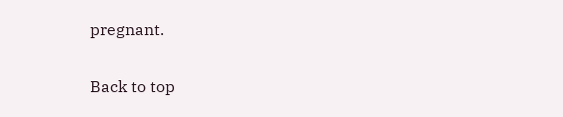pregnant.

Back to top